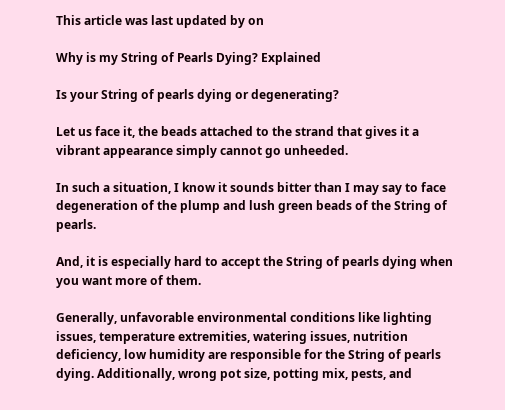This article was last updated by on

Why is my String of Pearls Dying? Explained

Is your String of pearls dying or degenerating?

Let us face it, the beads attached to the strand that gives it a vibrant appearance simply cannot go unheeded.

In such a situation, I know it sounds bitter than I may say to face degeneration of the plump and lush green beads of the String of pearls.

And, it is especially hard to accept the String of pearls dying when you want more of them.

Generally, unfavorable environmental conditions like lighting issues, temperature extremities, watering issues, nutrition deficiency, low humidity are responsible for the String of pearls dying. Additionally, wrong pot size, potting mix, pests, and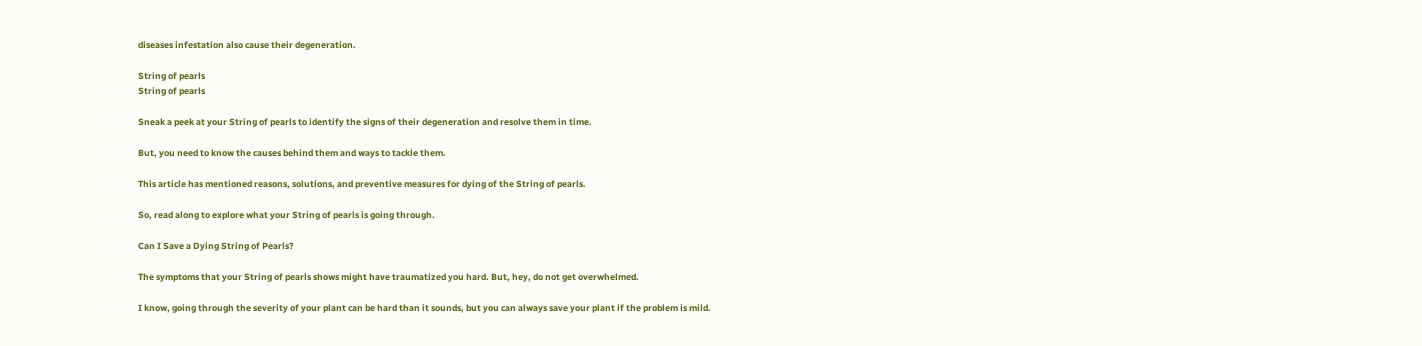diseases infestation also cause their degeneration.

String of pearls
String of pearls

Sneak a peek at your String of pearls to identify the signs of their degeneration and resolve them in time.

But, you need to know the causes behind them and ways to tackle them.

This article has mentioned reasons, solutions, and preventive measures for dying of the String of pearls.

So, read along to explore what your String of pearls is going through.

Can I Save a Dying String of Pearls?

The symptoms that your String of pearls shows might have traumatized you hard. But, hey, do not get overwhelmed.

I know, going through the severity of your plant can be hard than it sounds, but you can always save your plant if the problem is mild.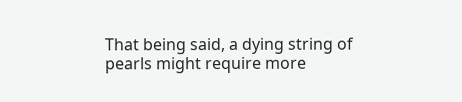That being said, a dying string of pearls might require more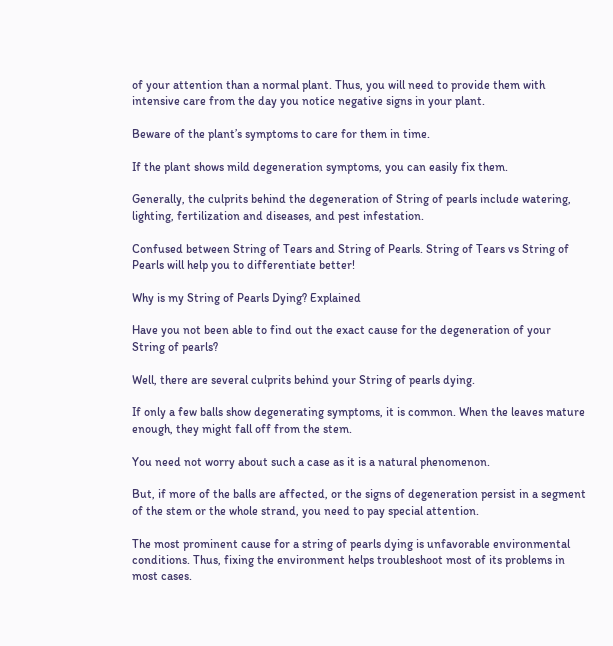of your attention than a normal plant. Thus, you will need to provide them with intensive care from the day you notice negative signs in your plant.

Beware of the plant’s symptoms to care for them in time.

If the plant shows mild degeneration symptoms, you can easily fix them.

Generally, the culprits behind the degeneration of String of pearls include watering, lighting, fertilization and diseases, and pest infestation.

Confused between String of Tears and String of Pearls. String of Tears vs String of Pearls will help you to differentiate better!

Why is my String of Pearls Dying? Explained

Have you not been able to find out the exact cause for the degeneration of your String of pearls?

Well, there are several culprits behind your String of pearls dying.

If only a few balls show degenerating symptoms, it is common. When the leaves mature enough, they might fall off from the stem.

You need not worry about such a case as it is a natural phenomenon.

But, if more of the balls are affected, or the signs of degeneration persist in a segment of the stem or the whole strand, you need to pay special attention.

The most prominent cause for a string of pearls dying is unfavorable environmental conditions. Thus, fixing the environment helps troubleshoot most of its problems in most cases.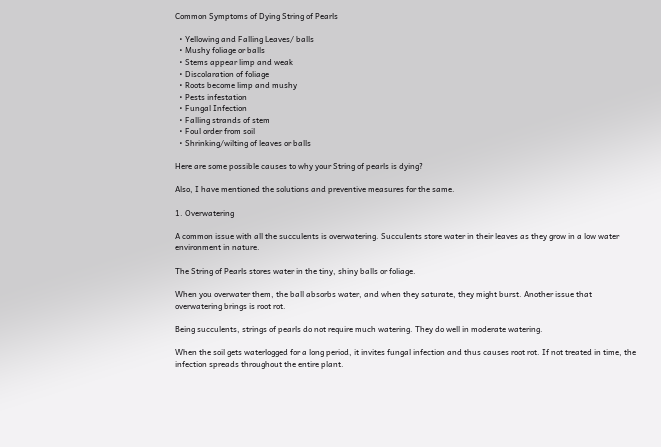Common Symptoms of Dying String of Pearls

  • Yellowing and Falling Leaves/ balls
  • Mushy foliage or balls
  • Stems appear limp and weak
  • Discolaration of foliage
  • Roots become limp and mushy
  • Pests infestation
  • Fungal Infection
  • Falling strands of stem
  • Foul order from soil
  • Shrinking/wilting of leaves or balls

Here are some possible causes to why your String of pearls is dying?

Also, I have mentioned the solutions and preventive measures for the same.

1. Overwatering

A common issue with all the succulents is overwatering. Succulents store water in their leaves as they grow in a low water environment in nature.

The String of Pearls stores water in the tiny, shiny balls or foliage.

When you overwater them, the ball absorbs water, and when they saturate, they might burst. Another issue that overwatering brings is root rot.

Being succulents, strings of pearls do not require much watering. They do well in moderate watering.

When the soil gets waterlogged for a long period, it invites fungal infection and thus causes root rot. If not treated in time, the infection spreads throughout the entire plant.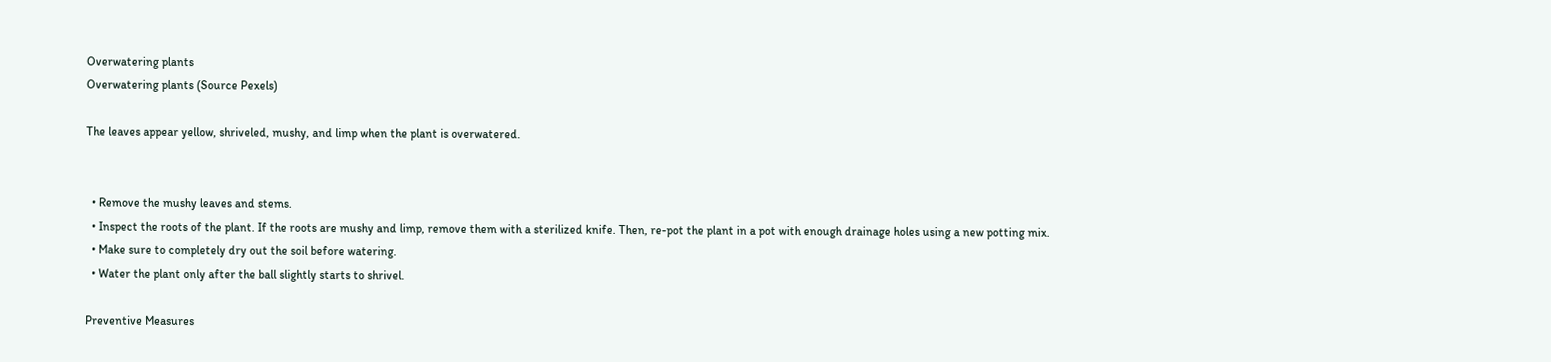Overwatering plants
Overwatering plants (Source Pexels)

The leaves appear yellow, shriveled, mushy, and limp when the plant is overwatered.


  • Remove the mushy leaves and stems.
  • Inspect the roots of the plant. If the roots are mushy and limp, remove them with a sterilized knife. Then, re-pot the plant in a pot with enough drainage holes using a new potting mix.
  • Make sure to completely dry out the soil before watering.
  • Water the plant only after the ball slightly starts to shrivel.

Preventive Measures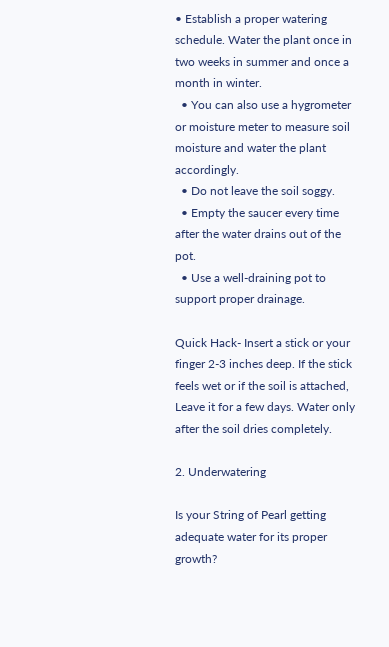• Establish a proper watering schedule. Water the plant once in two weeks in summer and once a month in winter.
  • You can also use a hygrometer or moisture meter to measure soil moisture and water the plant accordingly.
  • Do not leave the soil soggy.
  • Empty the saucer every time after the water drains out of the pot.
  • Use a well-draining pot to support proper drainage.

Quick Hack- Insert a stick or your finger 2-3 inches deep. If the stick feels wet or if the soil is attached, Leave it for a few days. Water only after the soil dries completely.

2. Underwatering

Is your String of Pearl getting adequate water for its proper growth?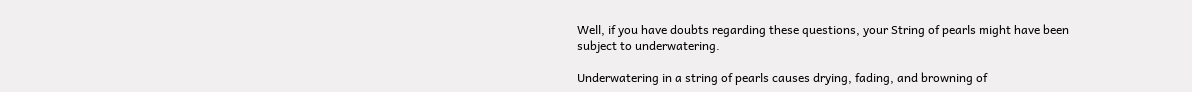Well, if you have doubts regarding these questions, your String of pearls might have been subject to underwatering.

Underwatering in a string of pearls causes drying, fading, and browning of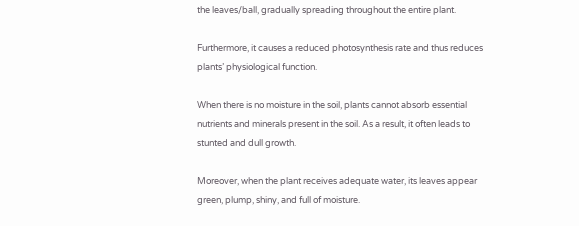the leaves/ball, gradually spreading throughout the entire plant.

Furthermore, it causes a reduced photosynthesis rate and thus reduces plants’ physiological function.

When there is no moisture in the soil, plants cannot absorb essential nutrients and minerals present in the soil. As a result, it often leads to stunted and dull growth.

Moreover, when the plant receives adequate water, its leaves appear green, plump, shiny, and full of moisture.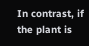In contrast, if the plant is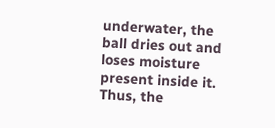underwater, the ball dries out and loses moisture present inside it. Thus, the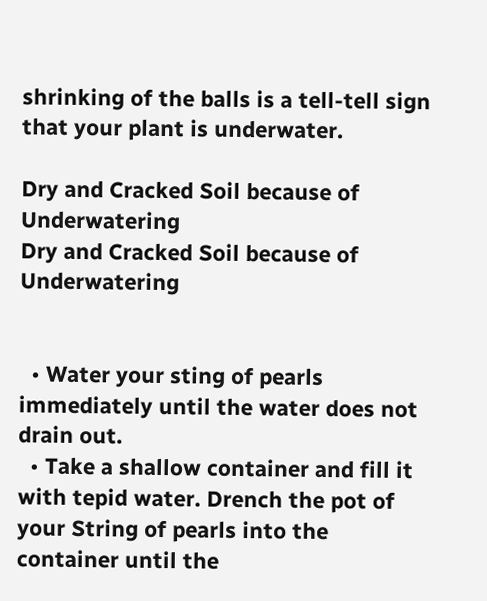shrinking of the balls is a tell-tell sign that your plant is underwater.

Dry and Cracked Soil because of Underwatering
Dry and Cracked Soil because of Underwatering


  • Water your sting of pearls immediately until the water does not drain out.
  • Take a shallow container and fill it with tepid water. Drench the pot of your String of pearls into the container until the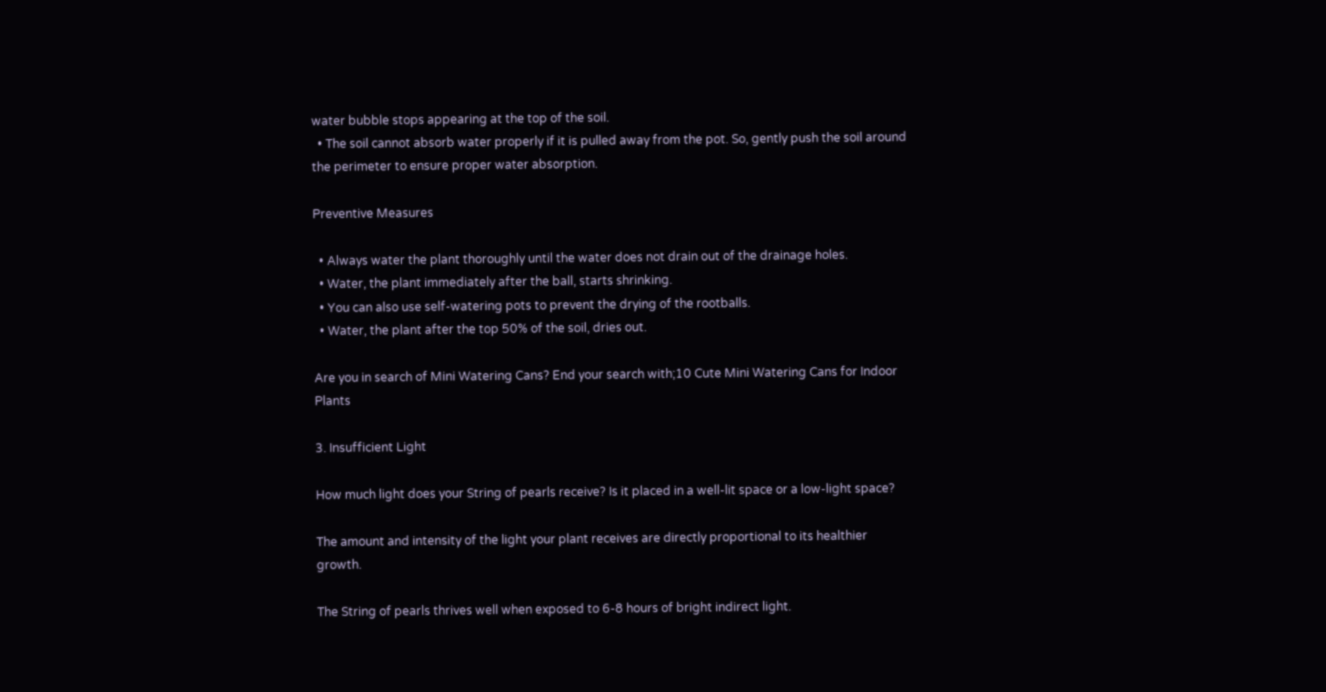water bubble stops appearing at the top of the soil.
  • The soil cannot absorb water properly if it is pulled away from the pot. So, gently push the soil around the perimeter to ensure proper water absorption.

Preventive Measures

  • Always water the plant thoroughly until the water does not drain out of the drainage holes.
  • Water, the plant immediately after the ball, starts shrinking.
  • You can also use self-watering pots to prevent the drying of the rootballs.
  • Water, the plant after the top 50% of the soil, dries out.

Are you in search of Mini Watering Cans? End your search with;10 Cute Mini Watering Cans for Indoor Plants

3. Insufficient Light

How much light does your String of pearls receive? Is it placed in a well-lit space or a low-light space?

The amount and intensity of the light your plant receives are directly proportional to its healthier growth.

The String of pearls thrives well when exposed to 6-8 hours of bright indirect light.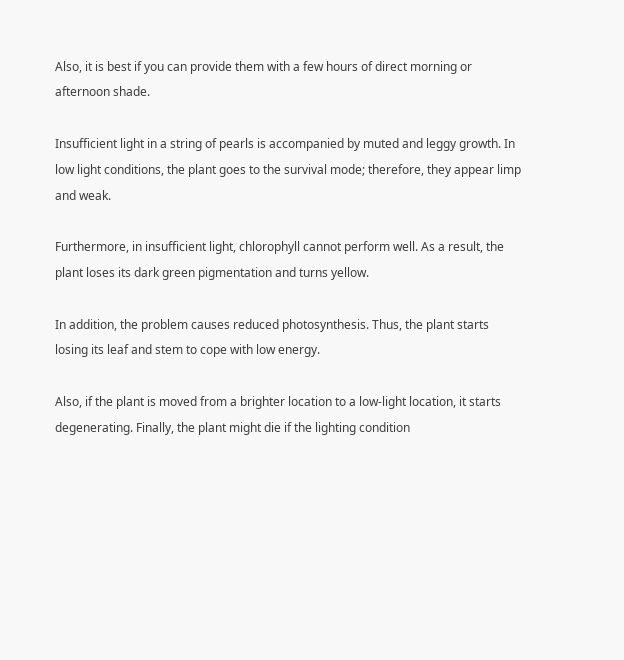Also, it is best if you can provide them with a few hours of direct morning or afternoon shade.

Insufficient light in a string of pearls is accompanied by muted and leggy growth. In low light conditions, the plant goes to the survival mode; therefore, they appear limp and weak.

Furthermore, in insufficient light, chlorophyll cannot perform well. As a result, the plant loses its dark green pigmentation and turns yellow.

In addition, the problem causes reduced photosynthesis. Thus, the plant starts losing its leaf and stem to cope with low energy.

Also, if the plant is moved from a brighter location to a low-light location, it starts degenerating. Finally, the plant might die if the lighting condition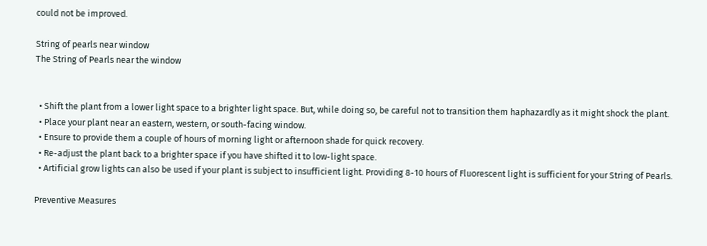could not be improved.

String of pearls near window
The String of Pearls near the window


  • Shift the plant from a lower light space to a brighter light space. But, while doing so, be careful not to transition them haphazardly as it might shock the plant.
  • Place your plant near an eastern, western, or south-facing window.
  • Ensure to provide them a couple of hours of morning light or afternoon shade for quick recovery.
  • Re-adjust the plant back to a brighter space if you have shifted it to low-light space.
  • Artificial grow lights can also be used if your plant is subject to insufficient light. Providing 8-10 hours of Fluorescent light is sufficient for your String of Pearls.

Preventive Measures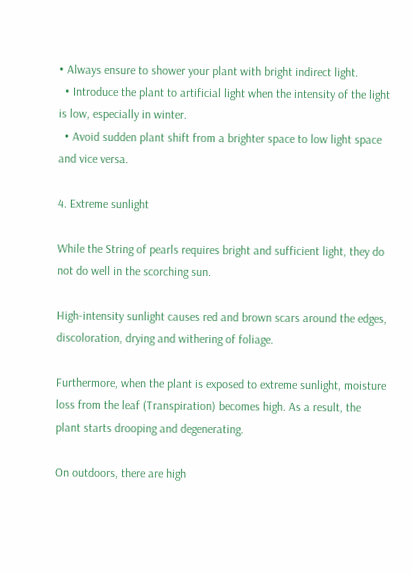• Always ensure to shower your plant with bright indirect light.
  • Introduce the plant to artificial light when the intensity of the light is low, especially in winter.
  • Avoid sudden plant shift from a brighter space to low light space and vice versa.

4. Extreme sunlight

While the String of pearls requires bright and sufficient light, they do not do well in the scorching sun.

High-intensity sunlight causes red and brown scars around the edges, discoloration, drying and withering of foliage.

Furthermore, when the plant is exposed to extreme sunlight, moisture loss from the leaf (Transpiration) becomes high. As a result, the plant starts drooping and degenerating.

On outdoors, there are high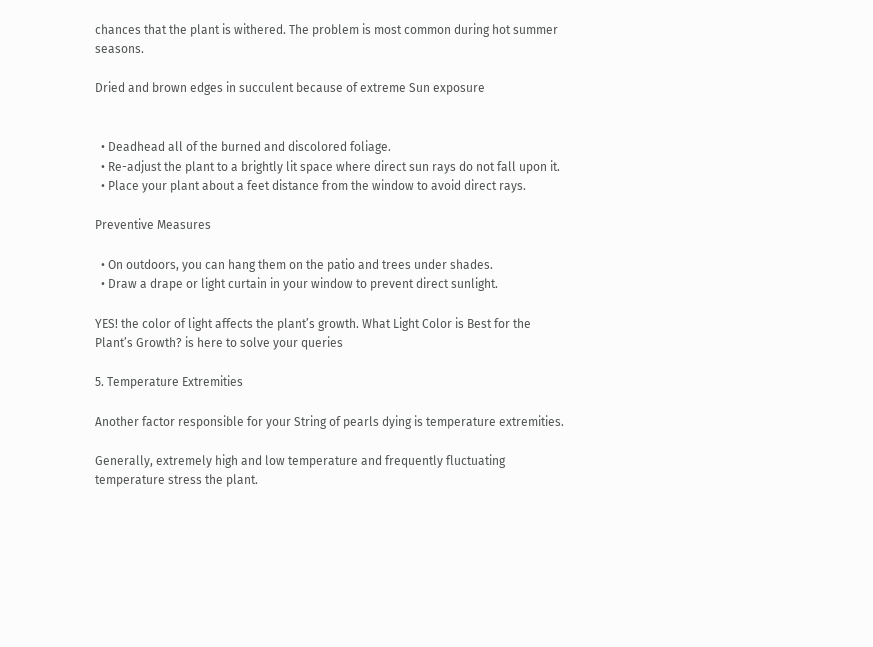chances that the plant is withered. The problem is most common during hot summer seasons.

Dried and brown edges in succulent because of extreme Sun exposure


  • Deadhead all of the burned and discolored foliage.
  • Re-adjust the plant to a brightly lit space where direct sun rays do not fall upon it.
  • Place your plant about a feet distance from the window to avoid direct rays.

Preventive Measures

  • On outdoors, you can hang them on the patio and trees under shades.
  • Draw a drape or light curtain in your window to prevent direct sunlight.

YES! the color of light affects the plant’s growth. What Light Color is Best for the Plant’s Growth? is here to solve your queries

5. Temperature Extremities

Another factor responsible for your String of pearls dying is temperature extremities.

Generally, extremely high and low temperature and frequently fluctuating temperature stress the plant.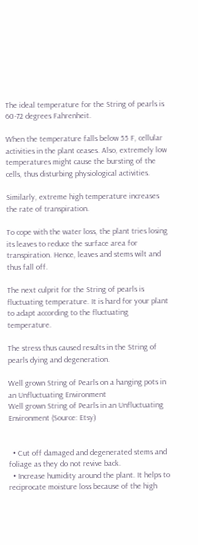The ideal temperature for the String of pearls is 60-72 degrees Fahrenheit.

When the temperature falls below 55 F, cellular activities in the plant ceases. Also, extremely low temperatures might cause the bursting of the cells, thus disturbing physiological activities.

Similarly, extreme high temperature increases the rate of transpiration.

To cope with the water loss, the plant tries losing its leaves to reduce the surface area for transpiration. Hence, leaves and stems wilt and thus fall off.

The next culprit for the String of pearls is fluctuating temperature. It is hard for your plant to adapt according to the fluctuating temperature.

The stress thus caused results in the String of pearls dying and degeneration.

Well grown String of Pearls on a hanging pots in an Unfluctuating Environment
Well grown String of Pearls in an Unfluctuating Environment (Source: Etsy)


  • Cut off damaged and degenerated stems and foliage as they do not revive back.
  • Increase humidity around the plant. It helps to reciprocate moisture loss because of the high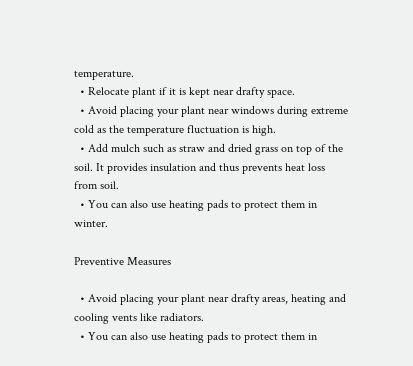temperature.
  • Relocate plant if it is kept near drafty space.
  • Avoid placing your plant near windows during extreme cold as the temperature fluctuation is high.
  • Add mulch such as straw and dried grass on top of the soil. It provides insulation and thus prevents heat loss from soil.
  • You can also use heating pads to protect them in winter.

Preventive Measures

  • Avoid placing your plant near drafty areas, heating and cooling vents like radiators.
  • You can also use heating pads to protect them in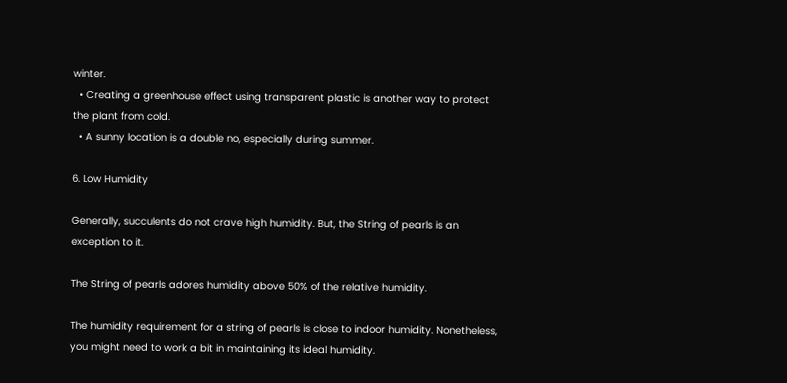winter.
  • Creating a greenhouse effect using transparent plastic is another way to protect the plant from cold.
  • A sunny location is a double no, especially during summer.

6. Low Humidity

Generally, succulents do not crave high humidity. But, the String of pearls is an exception to it.

The String of pearls adores humidity above 50% of the relative humidity.

The humidity requirement for a string of pearls is close to indoor humidity. Nonetheless, you might need to work a bit in maintaining its ideal humidity.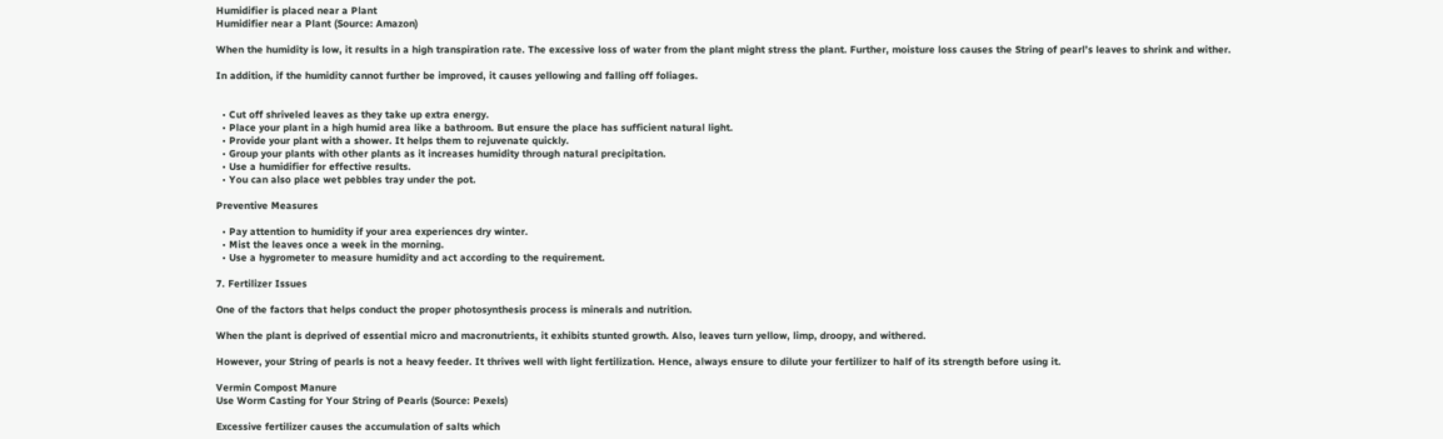Humidifier is placed near a Plant
Humidifier near a Plant (Source: Amazon)

When the humidity is low, it results in a high transpiration rate. The excessive loss of water from the plant might stress the plant. Further, moisture loss causes the String of pearl’s leaves to shrink and wither.

In addition, if the humidity cannot further be improved, it causes yellowing and falling off foliages.


  • Cut off shriveled leaves as they take up extra energy.
  • Place your plant in a high humid area like a bathroom. But ensure the place has sufficient natural light.
  • Provide your plant with a shower. It helps them to rejuvenate quickly.
  • Group your plants with other plants as it increases humidity through natural precipitation.
  • Use a humidifier for effective results.
  • You can also place wet pebbles tray under the pot.

Preventive Measures

  • Pay attention to humidity if your area experiences dry winter.
  • Mist the leaves once a week in the morning.
  • Use a hygrometer to measure humidity and act according to the requirement.

7. Fertilizer Issues

One of the factors that helps conduct the proper photosynthesis process is minerals and nutrition.

When the plant is deprived of essential micro and macronutrients, it exhibits stunted growth. Also, leaves turn yellow, limp, droopy, and withered.

However, your String of pearls is not a heavy feeder. It thrives well with light fertilization. Hence, always ensure to dilute your fertilizer to half of its strength before using it.

Vermin Compost Manure
Use Worm Casting for Your String of Pearls (Source: Pexels)

Excessive fertilizer causes the accumulation of salts which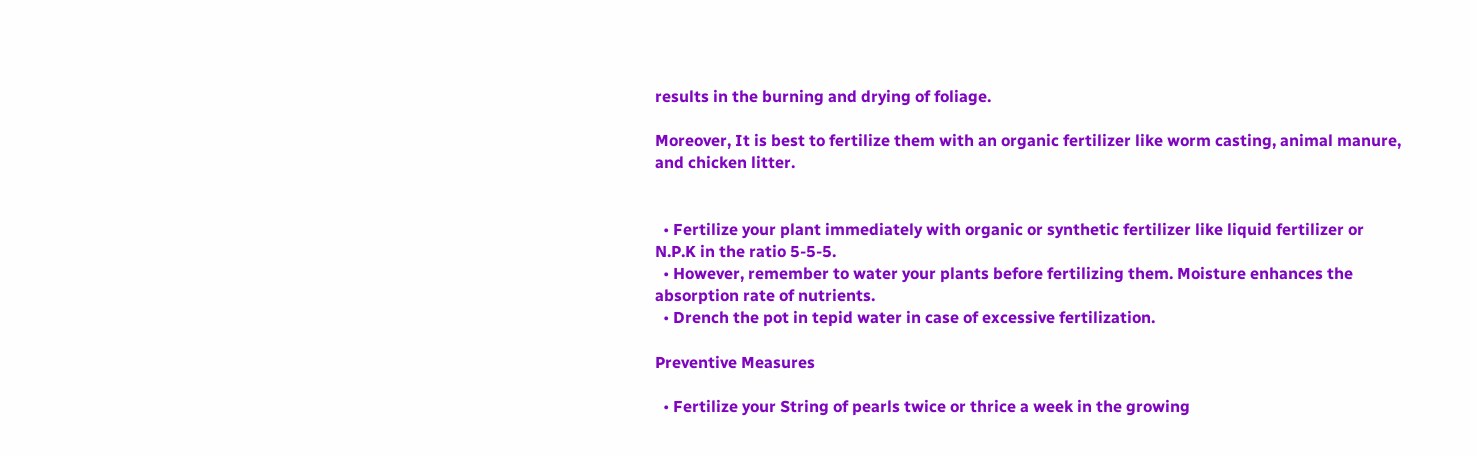results in the burning and drying of foliage.

Moreover, It is best to fertilize them with an organic fertilizer like worm casting, animal manure, and chicken litter.


  • Fertilize your plant immediately with organic or synthetic fertilizer like liquid fertilizer or N.P.K in the ratio 5-5-5.
  • However, remember to water your plants before fertilizing them. Moisture enhances the absorption rate of nutrients.
  • Drench the pot in tepid water in case of excessive fertilization.

Preventive Measures

  • Fertilize your String of pearls twice or thrice a week in the growing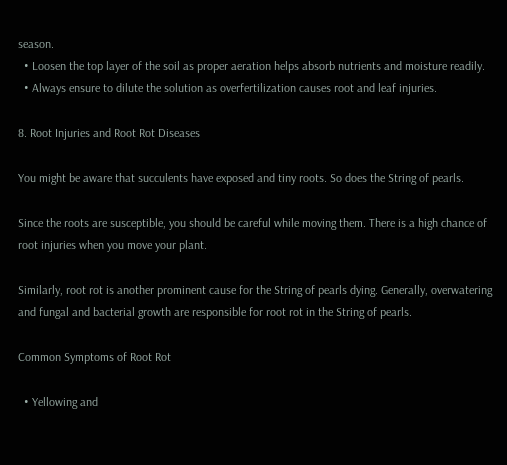season.
  • Loosen the top layer of the soil as proper aeration helps absorb nutrients and moisture readily.
  • Always ensure to dilute the solution as overfertilization causes root and leaf injuries.

8. Root Injuries and Root Rot Diseases

You might be aware that succulents have exposed and tiny roots. So does the String of pearls.

Since the roots are susceptible, you should be careful while moving them. There is a high chance of root injuries when you move your plant.

Similarly, root rot is another prominent cause for the String of pearls dying. Generally, overwatering and fungal and bacterial growth are responsible for root rot in the String of pearls.

Common Symptoms of Root Rot

  • Yellowing and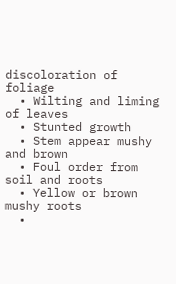discoloration of foliage
  • Wilting and liming of leaves
  • Stunted growth
  • Stem appear mushy and brown
  • Foul order from soil and roots
  • Yellow or brown mushy roots
  •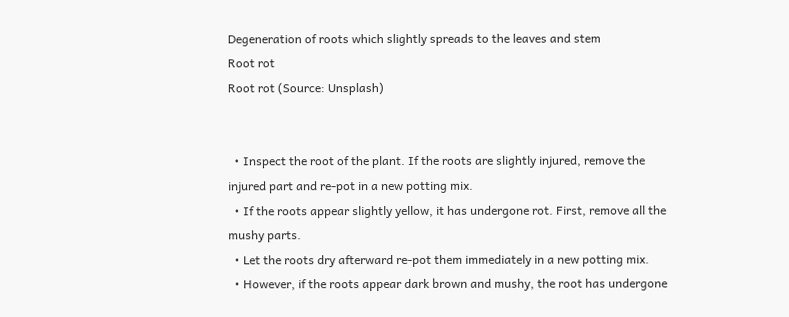Degeneration of roots which slightly spreads to the leaves and stem
Root rot
Root rot (Source: Unsplash)


  • Inspect the root of the plant. If the roots are slightly injured, remove the injured part and re-pot in a new potting mix.
  • If the roots appear slightly yellow, it has undergone rot. First, remove all the mushy parts.
  • Let the roots dry afterward re-pot them immediately in a new potting mix.
  • However, if the roots appear dark brown and mushy, the root has undergone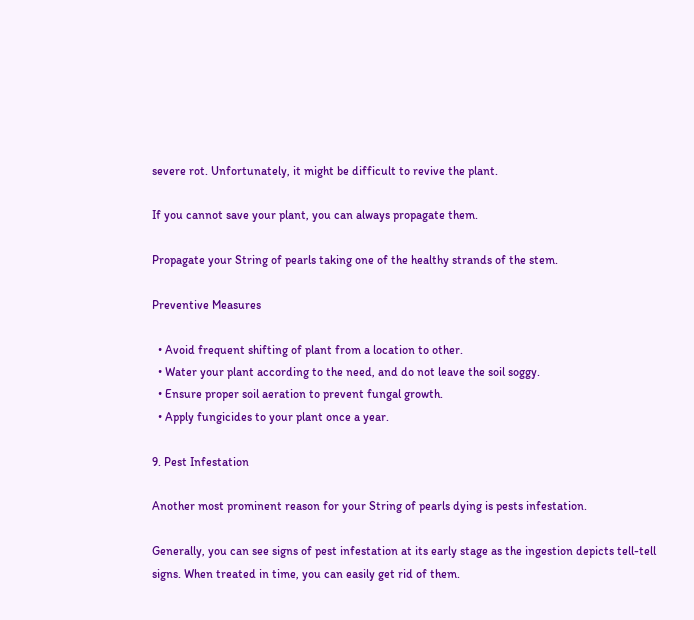severe rot. Unfortunately, it might be difficult to revive the plant.

If you cannot save your plant, you can always propagate them.

Propagate your String of pearls taking one of the healthy strands of the stem.

Preventive Measures

  • Avoid frequent shifting of plant from a location to other.
  • Water your plant according to the need, and do not leave the soil soggy.
  • Ensure proper soil aeration to prevent fungal growth.
  • Apply fungicides to your plant once a year.

9. Pest Infestation

Another most prominent reason for your String of pearls dying is pests infestation.

Generally, you can see signs of pest infestation at its early stage as the ingestion depicts tell-tell signs. When treated in time, you can easily get rid of them.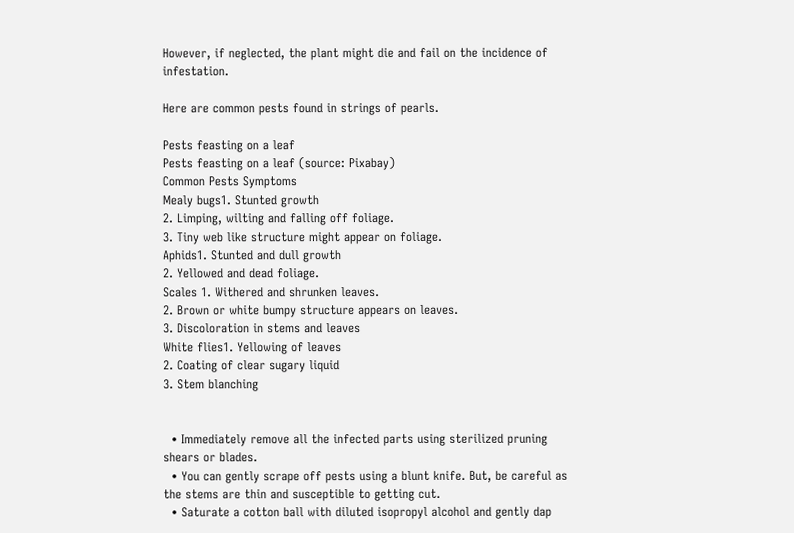However, if neglected, the plant might die and fail on the incidence of infestation.

Here are common pests found in strings of pearls.

Pests feasting on a leaf
Pests feasting on a leaf (source: Pixabay)
Common Pests Symptoms
Mealy bugs1. Stunted growth
2. Limping, wilting and falling off foliage.
3. Tiny web like structure might appear on foliage.
Aphids1. Stunted and dull growth
2. Yellowed and dead foliage.
Scales 1. Withered and shrunken leaves.
2. Brown or white bumpy structure appears on leaves.
3. Discoloration in stems and leaves
White flies1. Yellowing of leaves
2. Coating of clear sugary liquid
3. Stem blanching


  • Immediately remove all the infected parts using sterilized pruning shears or blades.
  • You can gently scrape off pests using a blunt knife. But, be careful as the stems are thin and susceptible to getting cut.
  • Saturate a cotton ball with diluted isopropyl alcohol and gently dap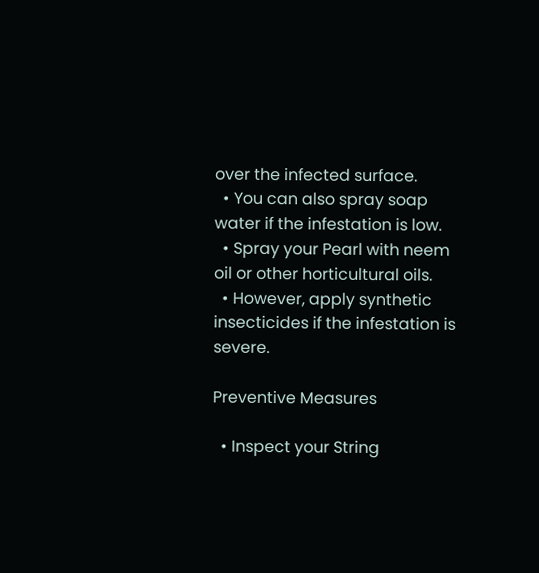over the infected surface.
  • You can also spray soap water if the infestation is low.
  • Spray your Pearl with neem oil or other horticultural oils.
  • However, apply synthetic insecticides if the infestation is severe.

Preventive Measures

  • Inspect your String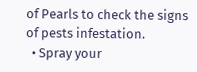of Pearls to check the signs of pests infestation.
  • Spray your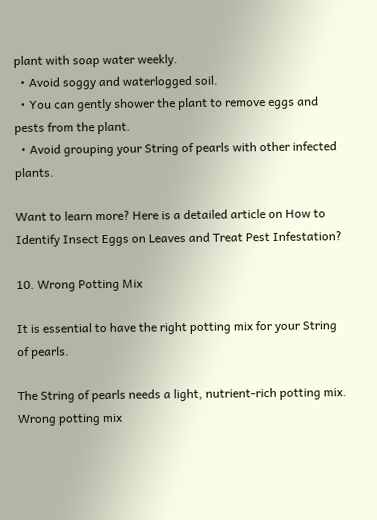plant with soap water weekly.
  • Avoid soggy and waterlogged soil.
  • You can gently shower the plant to remove eggs and pests from the plant.
  • Avoid grouping your String of pearls with other infected plants.

Want to learn more? Here is a detailed article on How to Identify Insect Eggs on Leaves and Treat Pest Infestation?

10. Wrong Potting Mix

It is essential to have the right potting mix for your String of pearls.

The String of pearls needs a light, nutrient-rich potting mix. Wrong potting mix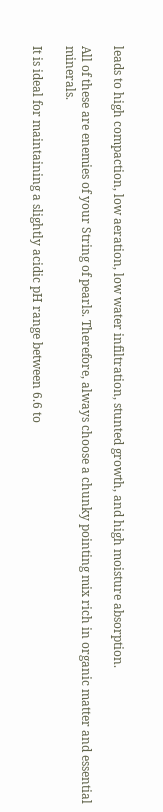leads to high compaction, low aeration, low water infiltration, stunted growth, and high moisture absorption.

All of these are enemies of your String of pearls. Therefore, always choose a chunky pointing mix rich in organic matter and essential minerals.

It is ideal for maintaining a slightly acidic pH range between 6.6 to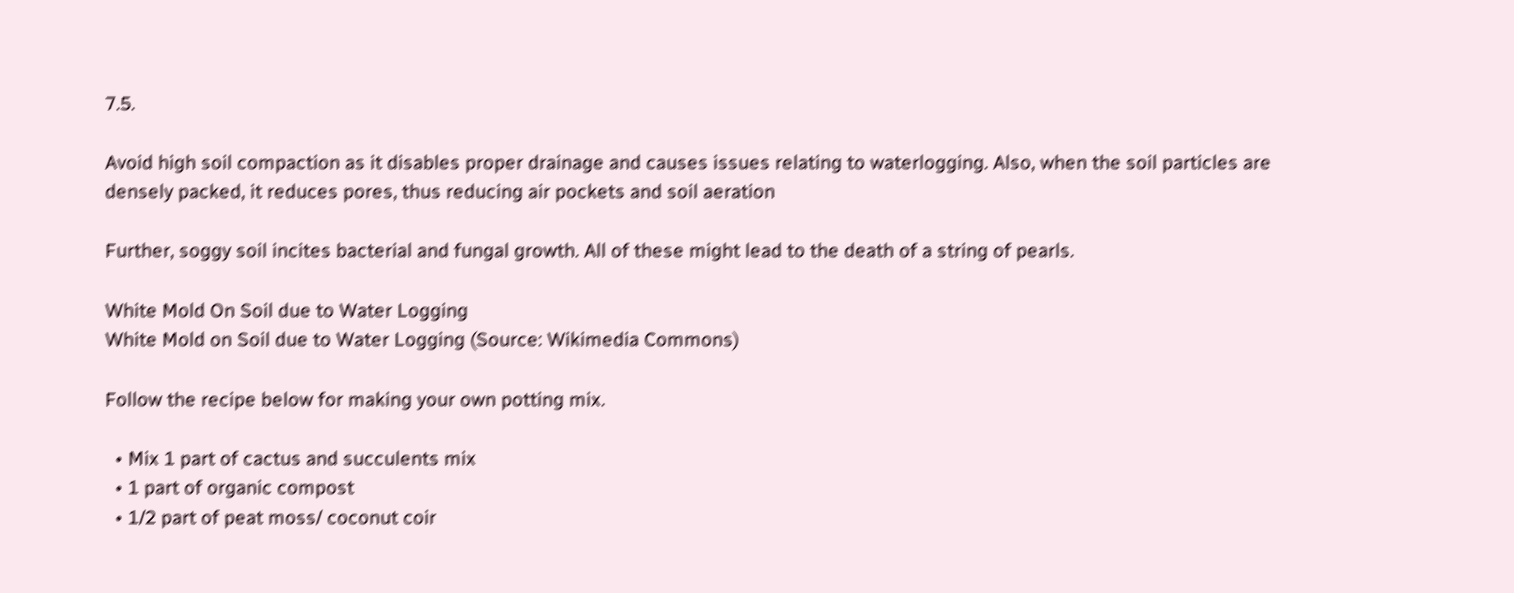7.5.

Avoid high soil compaction as it disables proper drainage and causes issues relating to waterlogging. Also, when the soil particles are densely packed, it reduces pores, thus reducing air pockets and soil aeration

Further, soggy soil incites bacterial and fungal growth. All of these might lead to the death of a string of pearls.

White Mold On Soil due to Water Logging
White Mold on Soil due to Water Logging (Source: Wikimedia Commons)

Follow the recipe below for making your own potting mix.

  • Mix 1 part of cactus and succulents mix
  • 1 part of organic compost
  • 1/2 part of peat moss/ coconut coir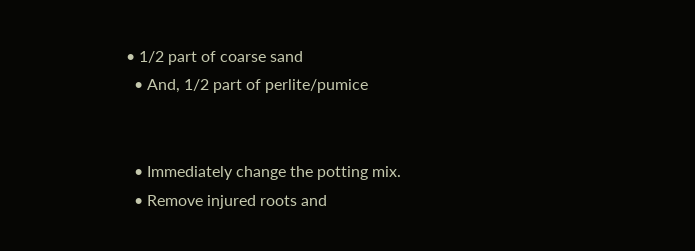• 1/2 part of coarse sand
  • And, 1/2 part of perlite/pumice


  • Immediately change the potting mix.
  • Remove injured roots and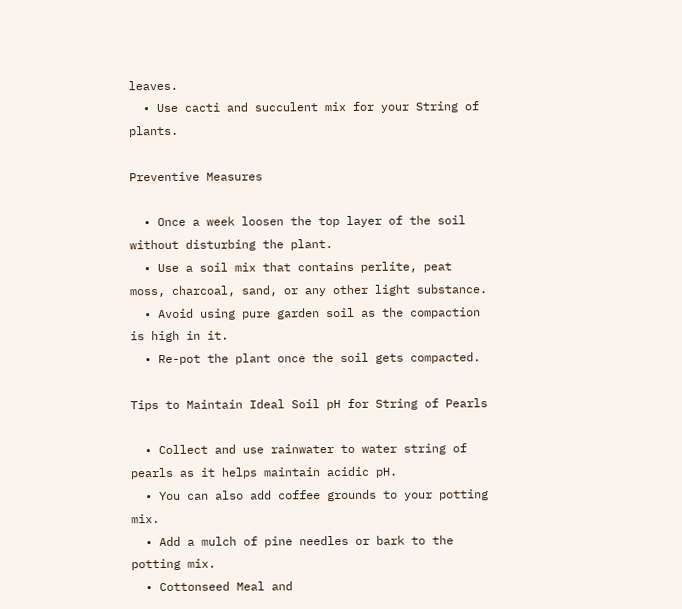leaves.
  • Use cacti and succulent mix for your String of plants.

Preventive Measures

  • Once a week loosen the top layer of the soil without disturbing the plant.
  • Use a soil mix that contains perlite, peat moss, charcoal, sand, or any other light substance.
  • Avoid using pure garden soil as the compaction is high in it.
  • Re-pot the plant once the soil gets compacted.

Tips to Maintain Ideal Soil pH for String of Pearls

  • Collect and use rainwater to water string of pearls as it helps maintain acidic pH.
  • You can also add coffee grounds to your potting mix.
  • Add a mulch of pine needles or bark to the potting mix.
  • Cottonseed Meal and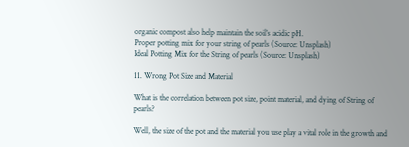organic compost also help maintain the soil’s acidic pH.
Proper potting mix for your string of pearls (Source: Unsplash)
Ideal Potting Mix for the String of pearls (Source: Unsplash)

11. Wrong Pot Size and Material

What is the correlation between pot size, point material, and dying of String of pearls?

Well, the size of the pot and the material you use play a vital role in the growth and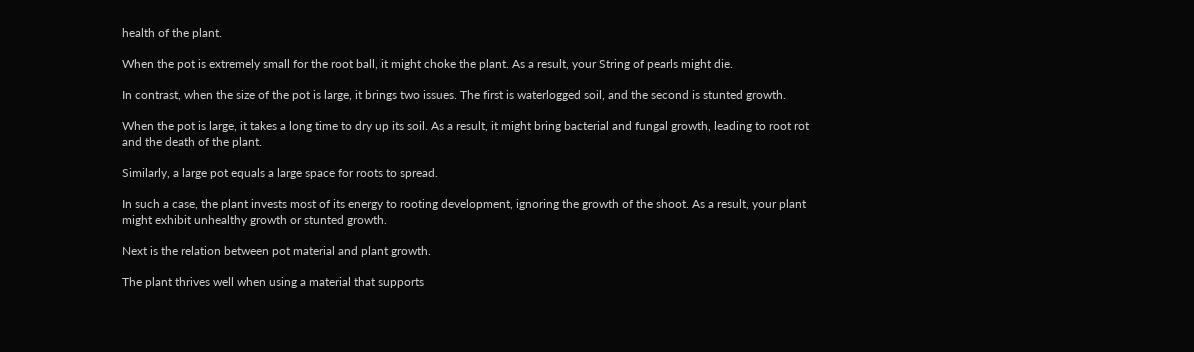health of the plant.

When the pot is extremely small for the root ball, it might choke the plant. As a result, your String of pearls might die.

In contrast, when the size of the pot is large, it brings two issues. The first is waterlogged soil, and the second is stunted growth.

When the pot is large, it takes a long time to dry up its soil. As a result, it might bring bacterial and fungal growth, leading to root rot and the death of the plant.

Similarly, a large pot equals a large space for roots to spread.

In such a case, the plant invests most of its energy to rooting development, ignoring the growth of the shoot. As a result, your plant might exhibit unhealthy growth or stunted growth.

Next is the relation between pot material and plant growth.

The plant thrives well when using a material that supports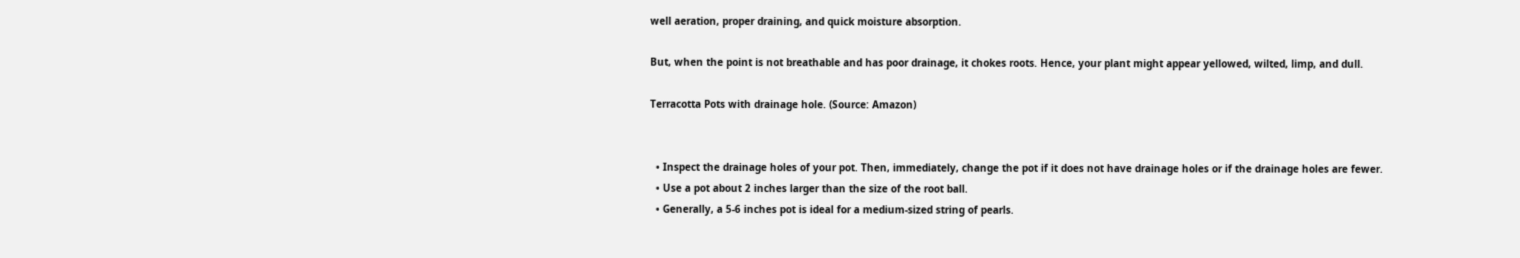well aeration, proper draining, and quick moisture absorption.

But, when the point is not breathable and has poor drainage, it chokes roots. Hence, your plant might appear yellowed, wilted, limp, and dull.

Terracotta Pots with drainage hole. (Source: Amazon)


  • Inspect the drainage holes of your pot. Then, immediately, change the pot if it does not have drainage holes or if the drainage holes are fewer.
  • Use a pot about 2 inches larger than the size of the root ball.
  • Generally, a 5-6 inches pot is ideal for a medium-sized string of pearls.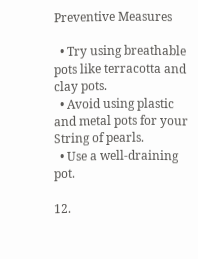Preventive Measures

  • Try using breathable pots like terracotta and clay pots.
  • Avoid using plastic and metal pots for your String of pearls.
  • Use a well-draining pot.

12.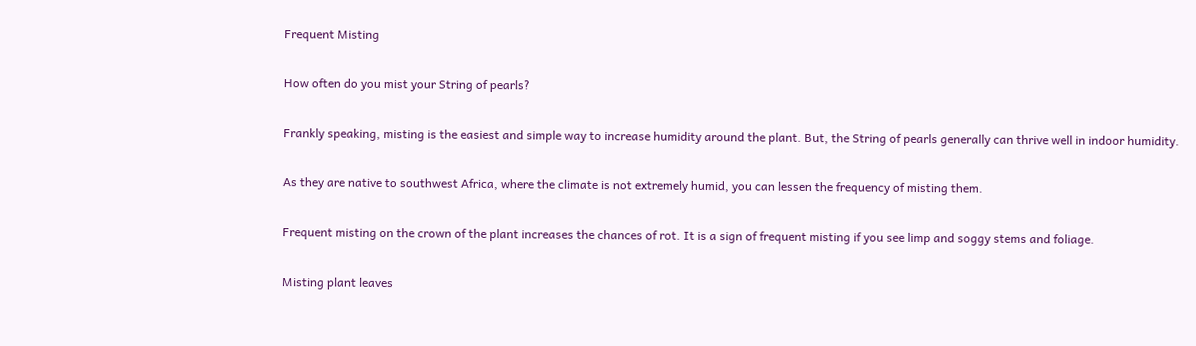Frequent Misting

How often do you mist your String of pearls?

Frankly speaking, misting is the easiest and simple way to increase humidity around the plant. But, the String of pearls generally can thrive well in indoor humidity.

As they are native to southwest Africa, where the climate is not extremely humid, you can lessen the frequency of misting them.

Frequent misting on the crown of the plant increases the chances of rot. It is a sign of frequent misting if you see limp and soggy stems and foliage.

Misting plant leaves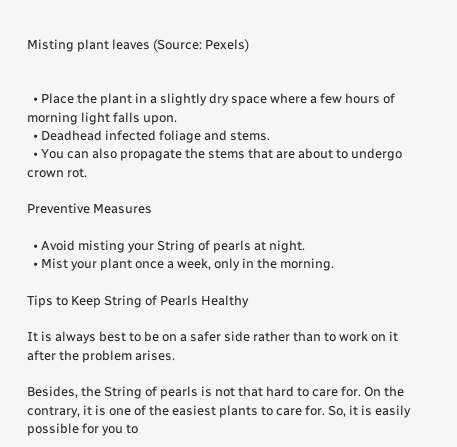Misting plant leaves (Source: Pexels)


  • Place the plant in a slightly dry space where a few hours of morning light falls upon.
  • Deadhead infected foliage and stems.
  • You can also propagate the stems that are about to undergo crown rot.

Preventive Measures

  • Avoid misting your String of pearls at night.
  • Mist your plant once a week, only in the morning.

Tips to Keep String of Pearls Healthy

It is always best to be on a safer side rather than to work on it after the problem arises.

Besides, the String of pearls is not that hard to care for. On the contrary, it is one of the easiest plants to care for. So, it is easily possible for you to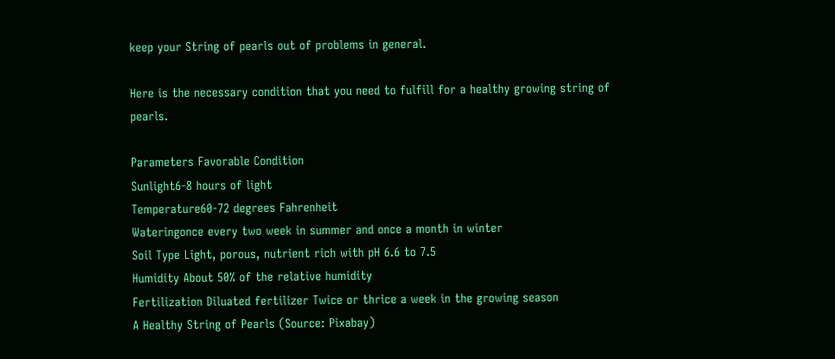keep your String of pearls out of problems in general.

Here is the necessary condition that you need to fulfill for a healthy growing string of pearls.

Parameters Favorable Condition
Sunlight6-8 hours of light
Temperature60-72 degrees Fahrenheit
Wateringonce every two week in summer and once a month in winter
Soil Type Light, porous, nutrient rich with pH 6.6 to 7.5
Humidity About 50% of the relative humidity
Fertilization Diluated fertilizer Twice or thrice a week in the growing season
A Healthy String of Pearls (Source: Pixabay)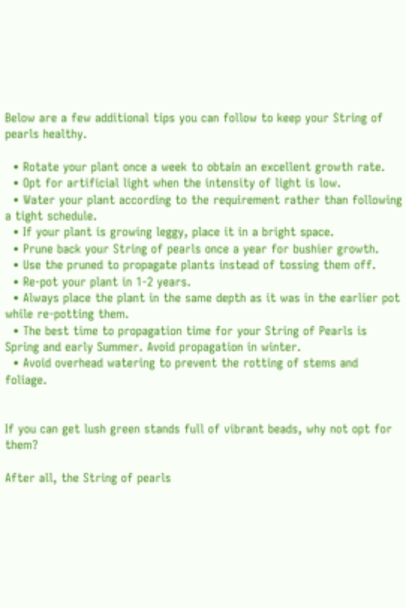Below are a few additional tips you can follow to keep your String of pearls healthy.

  • Rotate your plant once a week to obtain an excellent growth rate.
  • Opt for artificial light when the intensity of light is low.
  • Water your plant according to the requirement rather than following a tight schedule.
  • If your plant is growing leggy, place it in a bright space.
  • Prune back your String of pearls once a year for bushier growth.
  • Use the pruned to propagate plants instead of tossing them off.
  • Re-pot your plant in 1-2 years.
  • Always place the plant in the same depth as it was in the earlier pot while re-potting them.
  • The best time to propagation time for your String of Pearls is Spring and early Summer. Avoid propagation in winter.
  • Avoid overhead watering to prevent the rotting of stems and foliage.


If you can get lush green stands full of vibrant beads, why not opt for them?

After all, the String of pearls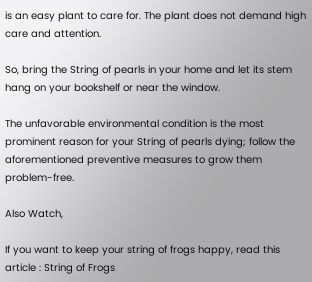is an easy plant to care for. The plant does not demand high care and attention.

So, bring the String of pearls in your home and let its stem hang on your bookshelf or near the window.

The unfavorable environmental condition is the most prominent reason for your String of pearls dying; follow the aforementioned preventive measures to grow them problem-free.

Also Watch,

If you want to keep your string of frogs happy, read this article : String of Frogs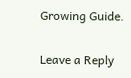Growing Guide.

Leave a Reply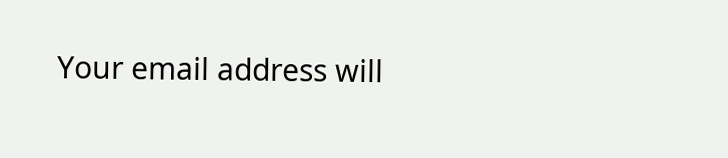Your email address will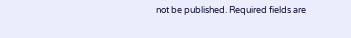not be published. Required fields are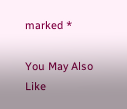marked *

You May Also Like